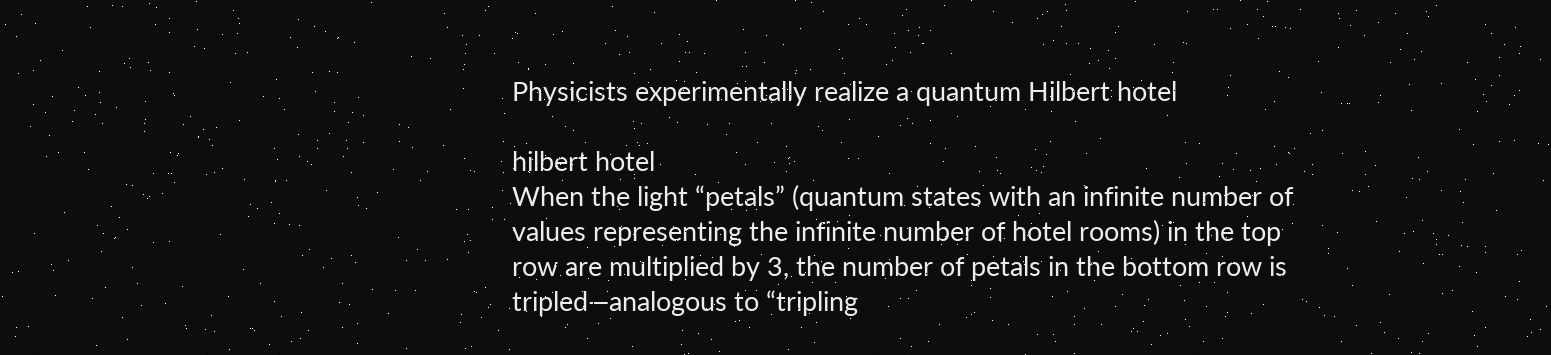Physicists experimentally realize a quantum Hilbert hotel

hilbert hotel
When the light “petals” (quantum states with an infinite number of values representing the infinite number of hotel rooms) in the top row are multiplied by 3, the number of petals in the bottom row is tripled—analogous to “tripling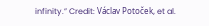infinity.” Credit: Václav Potoček, et al.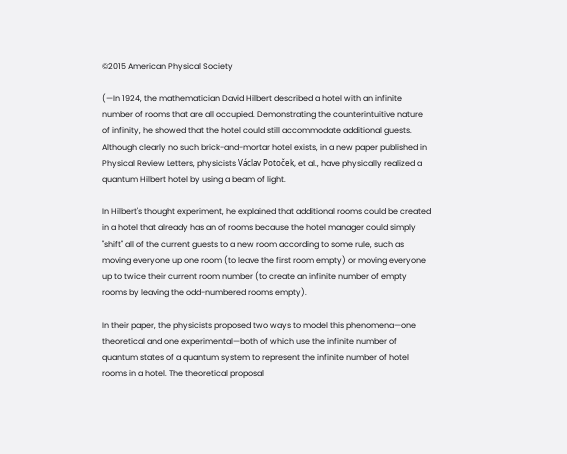©2015 American Physical Society

(—In 1924, the mathematician David Hilbert described a hotel with an infinite number of rooms that are all occupied. Demonstrating the counterintuitive nature of infinity, he showed that the hotel could still accommodate additional guests. Although clearly no such brick-and-mortar hotel exists, in a new paper published in Physical Review Letters, physicists Václav Potoček, et al., have physically realized a quantum Hilbert hotel by using a beam of light.

In Hilbert's thought experiment, he explained that additional rooms could be created in a hotel that already has an of rooms because the hotel manager could simply "shift" all of the current guests to a new room according to some rule, such as moving everyone up one room (to leave the first room empty) or moving everyone up to twice their current room number (to create an infinite number of empty rooms by leaving the odd-numbered rooms empty).

In their paper, the physicists proposed two ways to model this phenomena—one theoretical and one experimental—both of which use the infinite number of quantum states of a quantum system to represent the infinite number of hotel rooms in a hotel. The theoretical proposal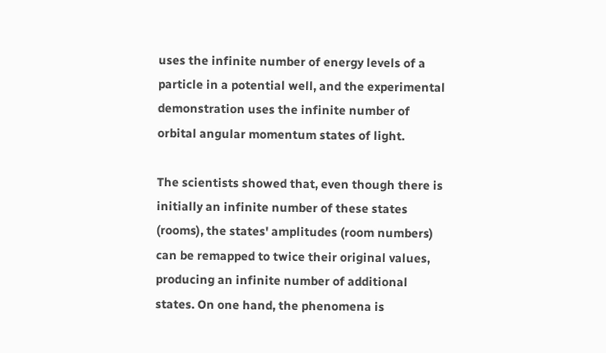uses the infinite number of energy levels of a particle in a potential well, and the experimental demonstration uses the infinite number of orbital angular momentum states of light.

The scientists showed that, even though there is initially an infinite number of these states (rooms), the states' amplitudes (room numbers) can be remapped to twice their original values, producing an infinite number of additional states. On one hand, the phenomena is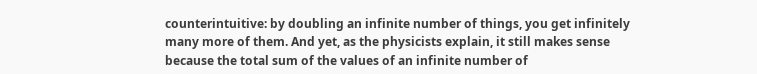counterintuitive: by doubling an infinite number of things, you get infinitely many more of them. And yet, as the physicists explain, it still makes sense because the total sum of the values of an infinite number of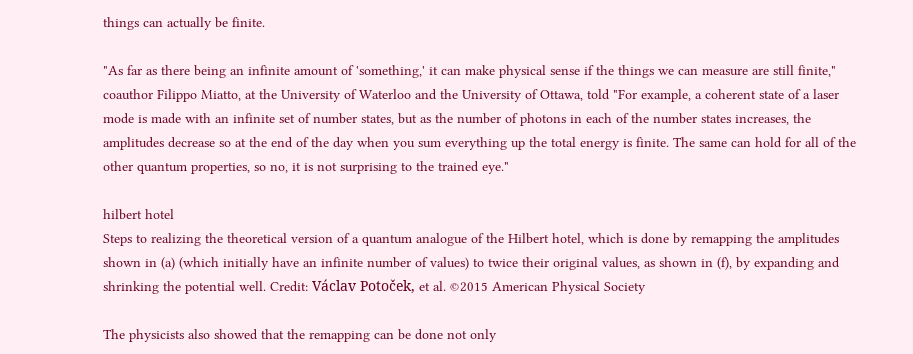things can actually be finite.

"As far as there being an infinite amount of 'something,' it can make physical sense if the things we can measure are still finite," coauthor Filippo Miatto, at the University of Waterloo and the University of Ottawa, told "For example, a coherent state of a laser mode is made with an infinite set of number states, but as the number of photons in each of the number states increases, the amplitudes decrease so at the end of the day when you sum everything up the total energy is finite. The same can hold for all of the other quantum properties, so no, it is not surprising to the trained eye."

hilbert hotel
Steps to realizing the theoretical version of a quantum analogue of the Hilbert hotel, which is done by remapping the amplitudes shown in (a) (which initially have an infinite number of values) to twice their original values, as shown in (f), by expanding and shrinking the potential well. Credit: Václav Potoček, et al. ©2015 American Physical Society

The physicists also showed that the remapping can be done not only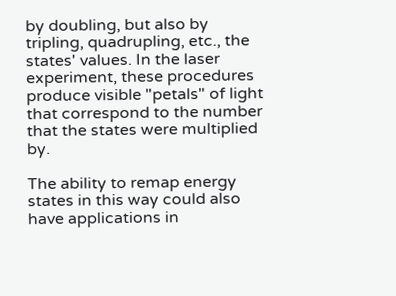by doubling, but also by tripling, quadrupling, etc., the states' values. In the laser experiment, these procedures produce visible "petals" of light that correspond to the number that the states were multiplied by.

The ability to remap energy states in this way could also have applications in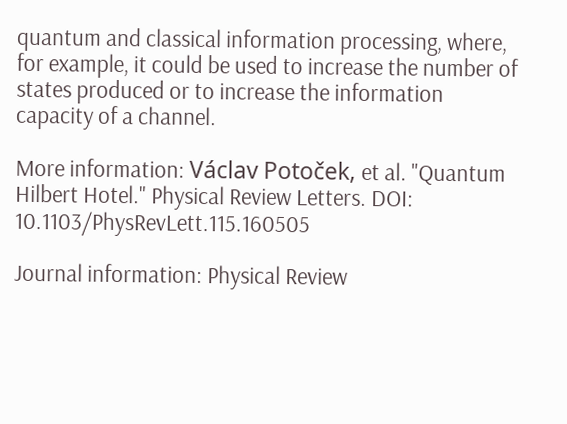quantum and classical information processing, where, for example, it could be used to increase the number of states produced or to increase the information capacity of a channel.

More information: Václav Potoček, et al. "Quantum Hilbert Hotel." Physical Review Letters. DOI: 10.1103/PhysRevLett.115.160505

Journal information: Physical Review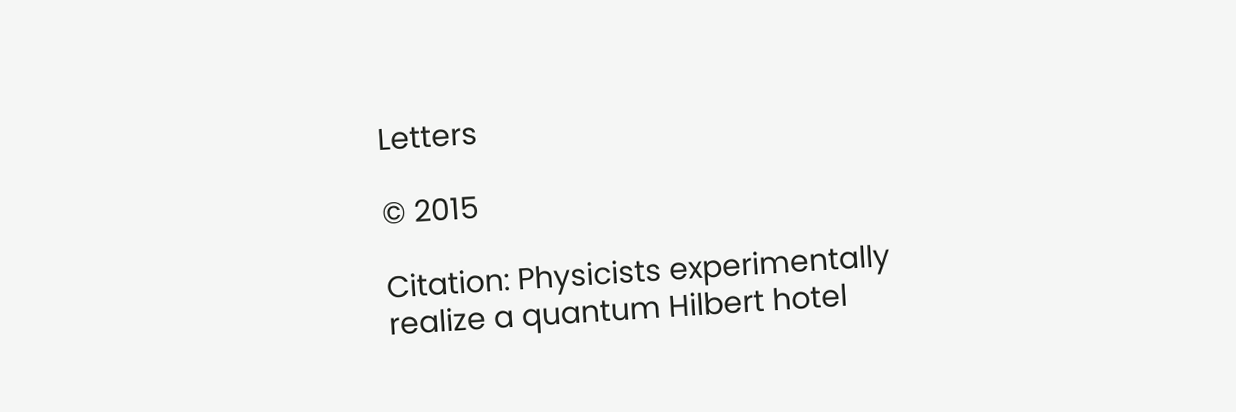Letters

© 2015

Citation: Physicists experimentally realize a quantum Hilbert hotel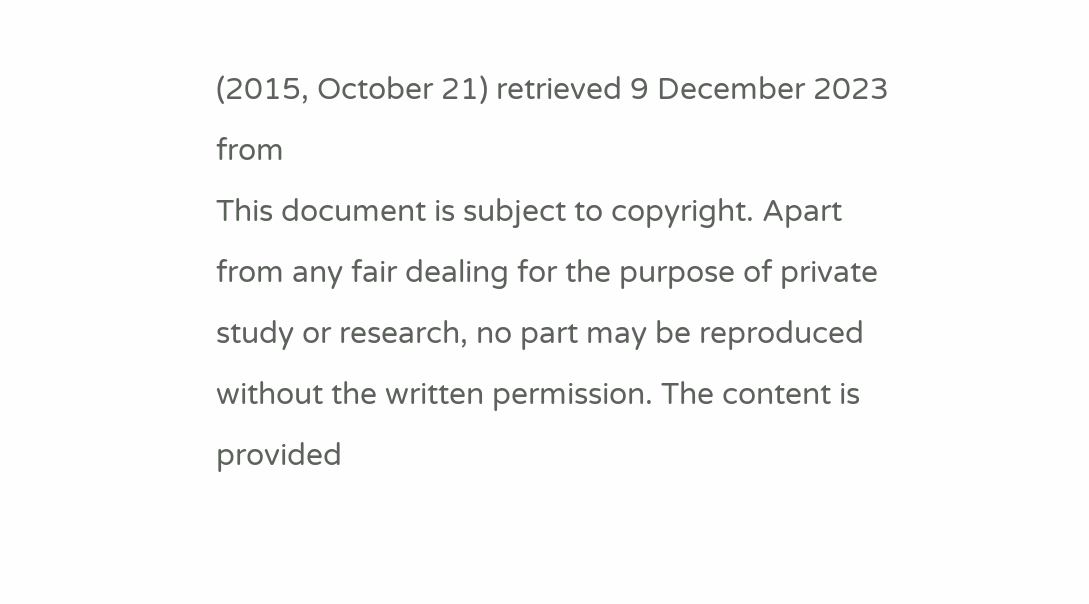(2015, October 21) retrieved 9 December 2023 from
This document is subject to copyright. Apart from any fair dealing for the purpose of private study or research, no part may be reproduced without the written permission. The content is provided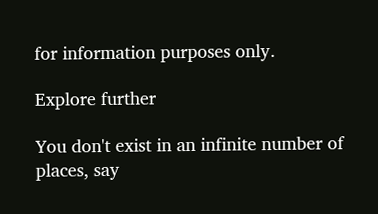for information purposes only.

Explore further

You don't exist in an infinite number of places, say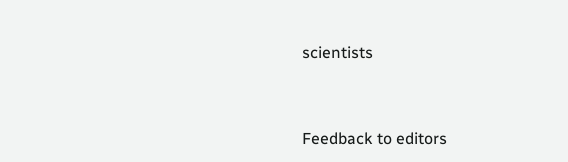scientists


Feedback to editors